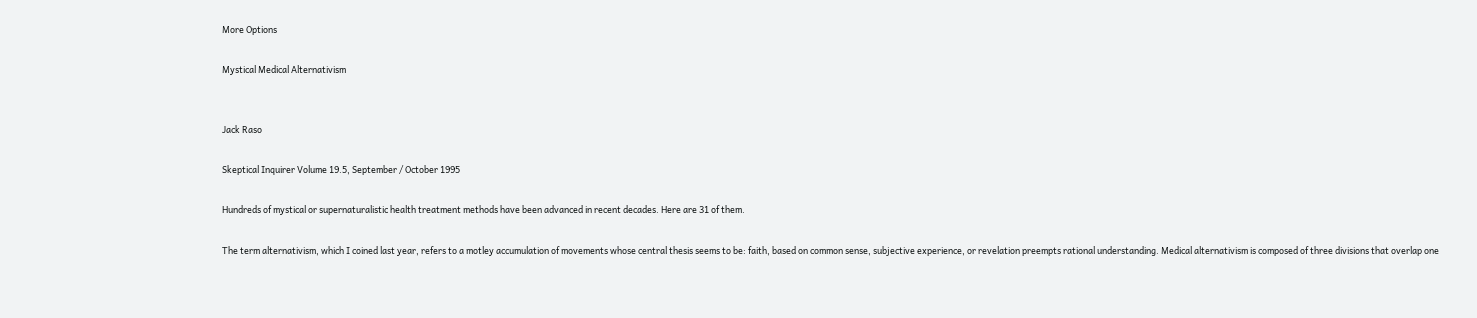More Options

Mystical Medical Alternativism


Jack Raso

Skeptical Inquirer Volume 19.5, September / October 1995

Hundreds of mystical or supernaturalistic health treatment methods have been advanced in recent decades. Here are 31 of them.

The term alternativism, which I coined last year, refers to a motley accumulation of movements whose central thesis seems to be: faith, based on common sense, subjective experience, or revelation preempts rational understanding. Medical alternativism is composed of three divisions that overlap one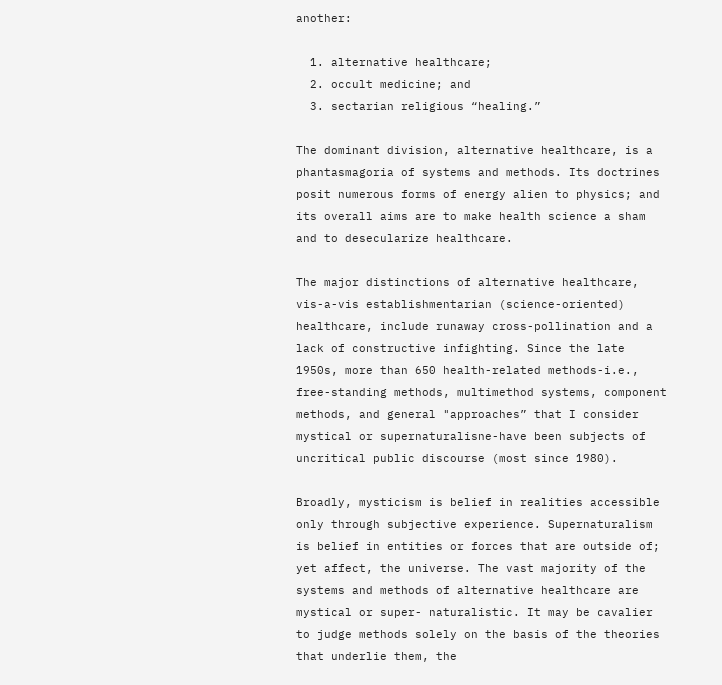another:

  1. alternative healthcare;
  2. occult medicine; and
  3. sectarian religious “healing.”

The dominant division, alternative healthcare, is a phantasmagoria of systems and methods. Its doctrines posit numerous forms of energy alien to physics; and its overall aims are to make health science a sham and to desecularize healthcare.

The major distinctions of alternative healthcare, vis-a-vis establishmentarian (science-oriented) healthcare, include runaway cross-pollination and a lack of constructive infighting. Since the late 1950s, more than 650 health-related methods-i.e., free-standing methods, multimethod systems, component methods, and general "approaches” that I consider mystical or supernaturalisne-have been subjects of uncritical public discourse (most since 1980).

Broadly, mysticism is belief in realities accessible only through subjective experience. Supernaturalism is belief in entities or forces that are outside of; yet affect, the universe. The vast majority of the systems and methods of alternative healthcare are mystical or super- naturalistic. It may be cavalier to judge methods solely on the basis of the theories that underlie them, the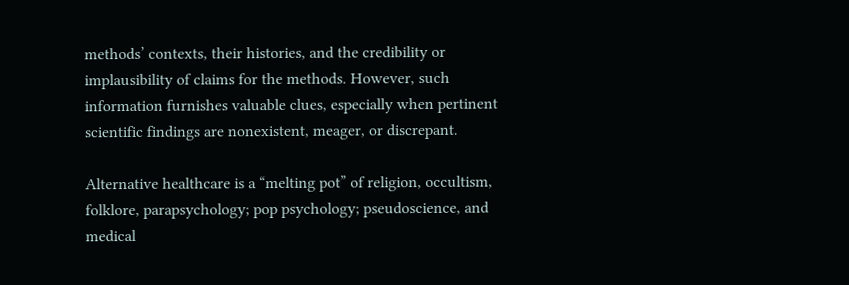methods’ contexts, their histories, and the credibility or implausibility of claims for the methods. However, such information furnishes valuable clues, especially when pertinent scientific findings are nonexistent, meager, or discrepant.

Alternative healthcare is a “melting pot” of religion, occultism, folklore, parapsychology; pop psychology; pseudoscience, and medical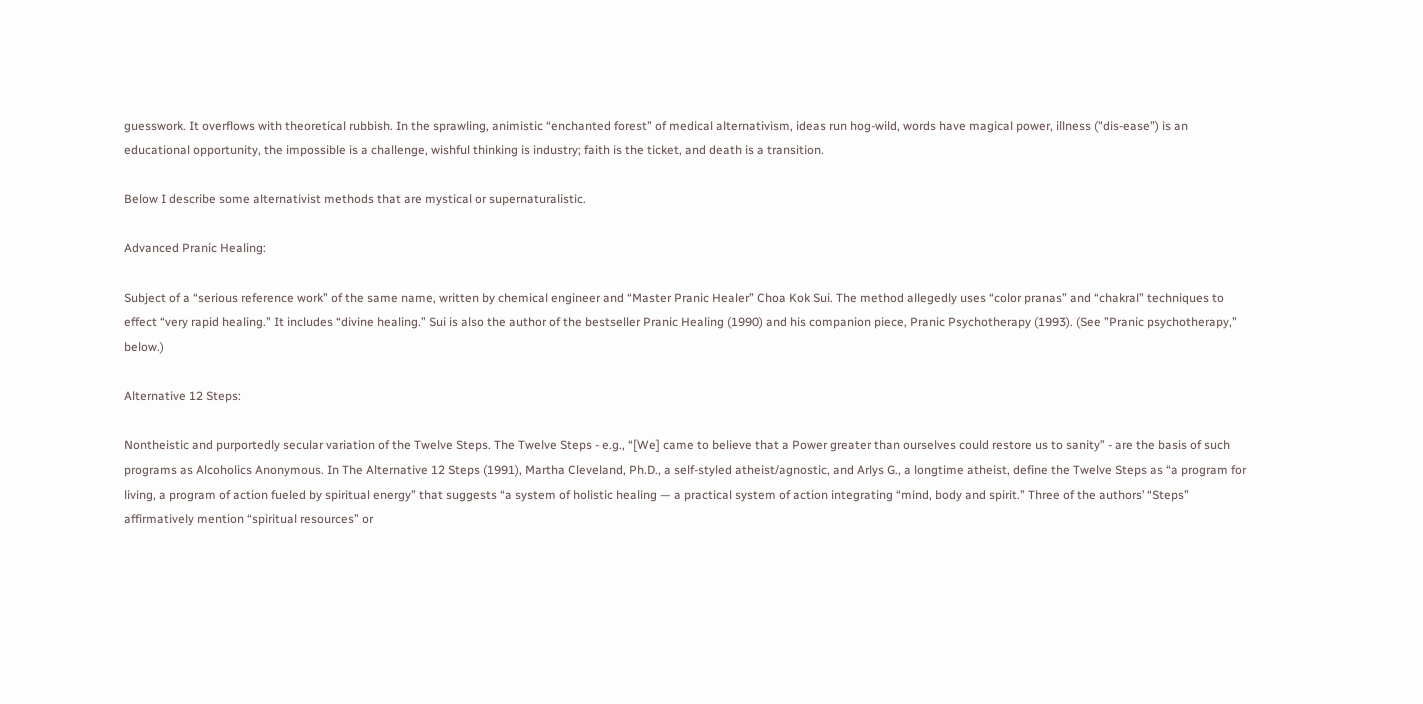guesswork. It overflows with theoretical rubbish. In the sprawling, animistic “enchanted forest” of medical alternativism, ideas run hog-wild, words have magical power, illness ("dis-ease”) is an educational opportunity, the impossible is a challenge, wishful thinking is industry; faith is the ticket, and death is a transition.

Below I describe some alternativist methods that are mystical or supernaturalistic.

Advanced Pranic Healing:

Subject of a “serious reference work” of the same name, written by chemical engineer and “Master Pranic Healer” Choa Kok Sui. The method allegedly uses “color pranas” and “chakral” techniques to effect “very rapid healing.” It includes “divine healing.” Sui is also the author of the bestseller Pranic Healing (1990) and his companion piece, Pranic Psychotherapy (1993). (See ”Pranic psychotherapy,” below.)

Alternative 12 Steps:

Nontheistic and purportedly secular variation of the Twelve Steps. The Twelve Steps - e.g., “[We] came to believe that a Power greater than ourselves could restore us to sanity” - are the basis of such programs as Alcoholics Anonymous. In The Alternative 12 Steps (1991), Martha Cleveland, Ph.D., a self-styled atheist/agnostic, and Arlys G., a longtime atheist, define the Twelve Steps as “a program for living, a program of action fueled by spiritual energy” that suggests “a system of holistic healing — a practical system of action integrating “mind, body and spirit.” Three of the authors’ “Steps” affirmatively mention “spiritual resources” or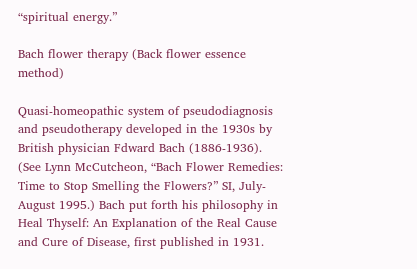“spiritual energy.”

Bach flower therapy (Back flower essence method)

Quasi-homeopathic system of pseudodiagnosis and pseudotherapy developed in the 1930s by British physician Fdward Bach (1886-1936). (See Lynn McCutcheon, “Bach Flower Remedies: Time to Stop Smelling the Flowers?” SI, July-August 1995.) Bach put forth his philosophy in Heal Thyself: An Explanation of the Real Cause and Cure of Disease, first published in 1931.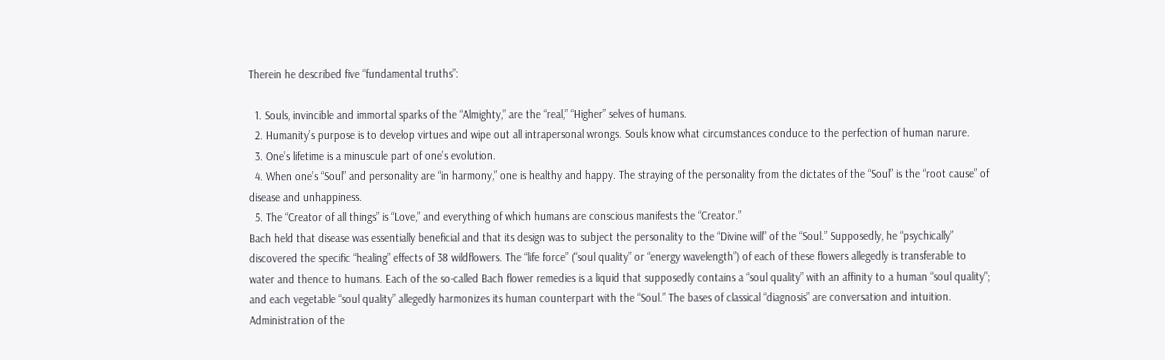Therein he described five “fundamental truths”:

  1. Souls, invincible and immortal sparks of the “Almighty,” are the “real,” “Higher” selves of humans.
  2. Humanity’s purpose is to develop virtues and wipe out all intrapersonal wrongs. Souls know what circumstances conduce to the perfection of human narure.
  3. One’s lifetime is a minuscule part of one’s evolution.
  4. When one’s “Soul” and personality are “in harmony,” one is healthy and happy. The straying of the personality from the dictates of the “Soul” is the “root cause” of disease and unhappiness.
  5. The “Creator of all things” is “Love,” and everything of which humans are conscious manifests the “Creator.”
Bach held that disease was essentially beneficial and that its design was to subject the personality to the “Divine will” of the “Soul.” Supposedly, he “psychically” discovered the specific “healing” effects of 38 wildflowers. The “life force” ("soul quality” or “energy wavelength”) of each of these flowers allegedly is transferable to water and thence to humans. Each of the so-called Bach flower remedies is a liquid that supposedly contains a “soul quality” with an affinity to a human “soul quality"; and each vegetable “soul quality” allegedly harmonizes its human counterpart with the “Soul.” The bases of classical “diagnosis” are conversation and intuition. Administration of the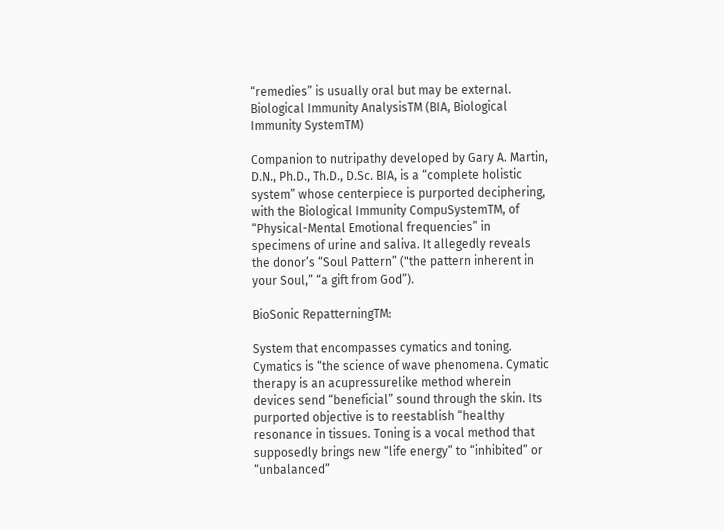“remedies” is usually oral but may be external.
Biological Immunity AnalysisTM (BIA, Biological Immunity SystemTM)

Companion to nutripathy developed by Gary A. Martin, D.N., Ph.D., Th.D., D.Sc. BIA, is a “complete holistic system” whose centerpiece is purported deciphering, with the Biological Immunity CompuSystemTM, of “Physical-Mental Emotional frequencies” in specimens of urine and saliva. It allegedly reveals the donor’s “Soul Pattern” ("the pattern inherent in your Soul,” “a gift from God”).

BioSonic RepatterningTM:

System that encompasses cymatics and toning. Cymatics is “the science of wave phenomena. Cymatic therapy is an acupressurelike method wherein devices send “beneficial” sound through the skin. Its purported objective is to reestablish “healthy resonance in tissues. Toning is a vocal method that supposedly brings new “life energy” to “inhibited” or “unbalanced”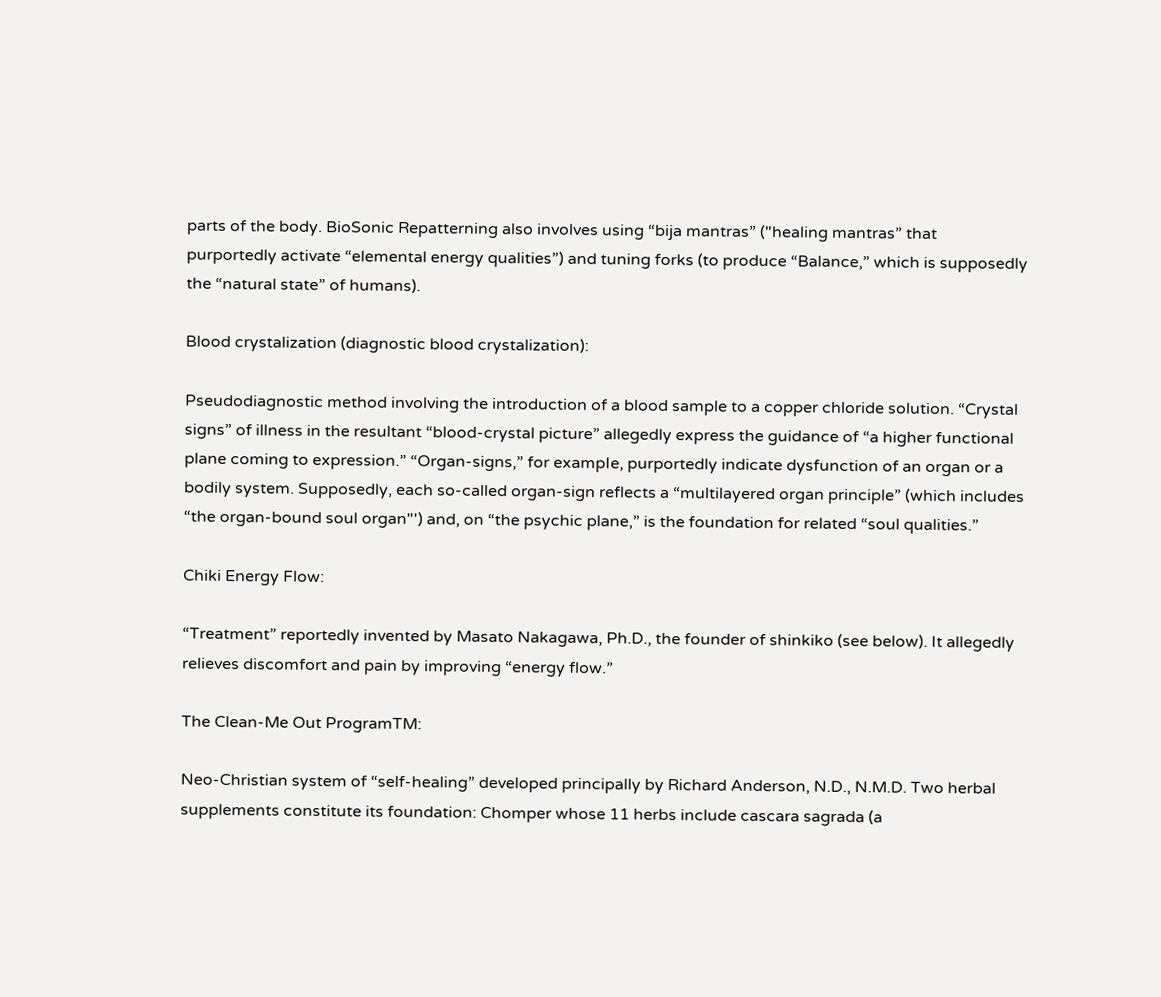parts of the body. BioSonic Repatterning also involves using “bija mantras” ("healing mantras” that purportedly activate “elemental energy qualities”) and tuning forks (to produce “Balance,” which is supposedly the “natural state” of humans).

Blood crystalization (diagnostic blood crystalization):

Pseudodiagnostic method involving the introduction of a blood sample to a copper chloride solution. “Crystal signs” of illness in the resultant “blood-crystal picture” allegedly express the guidance of “a higher functional plane coming to expression.” “Organ-signs,” for exampIe, purportedly indicate dysfunction of an organ or a bodily system. Supposedly, each so-called organ-sign reflects a “multilayered organ principle” (which includes “the organ-bound soul organ"') and, on “the psychic plane,” is the foundation for related “soul qualities.”

Chiki Energy Flow:

“Treatment” reportedly invented by Masato Nakagawa, Ph.D., the founder of shinkiko (see below). It allegedly relieves discomfort and pain by improving “energy flow.”

The Clean-Me Out ProgramTM:

Neo-Christian system of “self-healing” developed principally by Richard Anderson, N.D., N.M.D. Two herbal supplements constitute its foundation: Chomper whose 11 herbs include cascara sagrada (a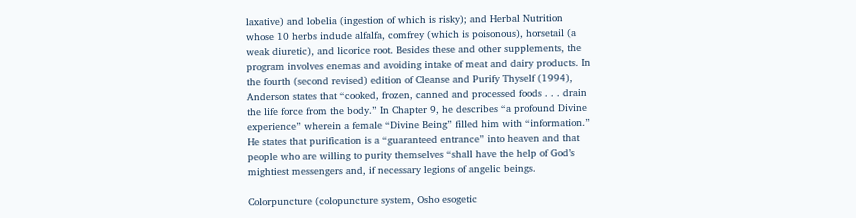laxative) and lobelia (ingestion of which is risky); and Herbal Nutrition whose 10 herbs indude alfalfa, comfrey (which is poisonous), horsetail (a weak diuretic), and licorice root. Besides these and other supplements, the program involves enemas and avoiding intake of meat and dairy products. In the fourth (second revised) edition of Cleanse and Purify Thyself (1994), Anderson states that “cooked, frozen, canned and processed foods . . . drain the life force from the body.” In Chapter 9, he describes “a profound Divine experience” wherein a female “Divine Being” filled him with “information.” He states that purification is a “guaranteed entrance” into heaven and that people who are willing to purity themselves “shall have the help of God’s mightiest messengers and, if necessary legions of angelic beings.

Colorpuncture (colopuncture system, Osho esogetic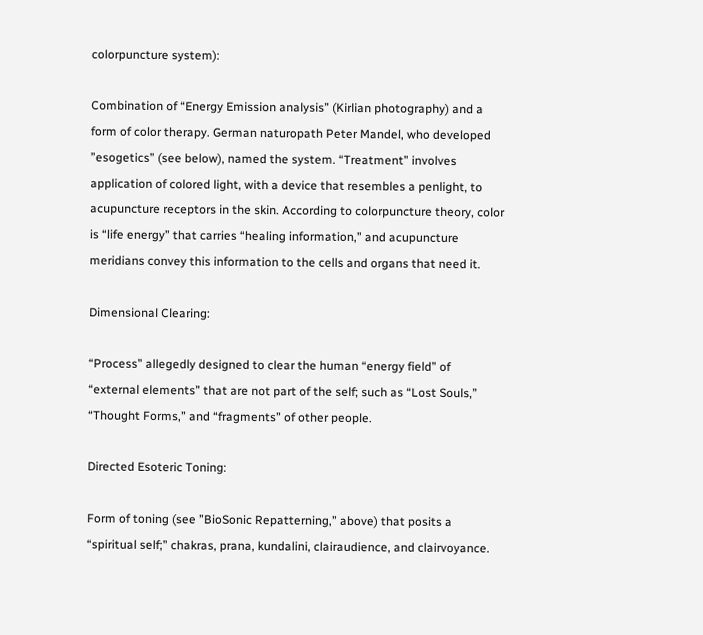colorpuncture system):

Combination of “Energy Emission analysis” (Kirlian photography) and a form of color therapy. German naturopath Peter Mandel, who developed ”esogetics” (see below), named the system. “Treatment” involves application of colored light, with a device that resembles a penlight, to acupuncture receptors in the skin. According to colorpuncture theory, color is “life energy” that carries “healing information,” and acupuncture meridians convey this information to the cells and organs that need it.

Dimensional Clearing:

“Process” allegedly designed to clear the human “energy field” of “external elements” that are not part of the self; such as “Lost Souls,” “Thought Forms,” and “fragments” of other people.

Directed Esoteric Toning:

Form of toning (see ”BioSonic Repatterning,” above) that posits a “spiritual self;” chakras, prana, kundalini, clairaudience, and clairvoyance.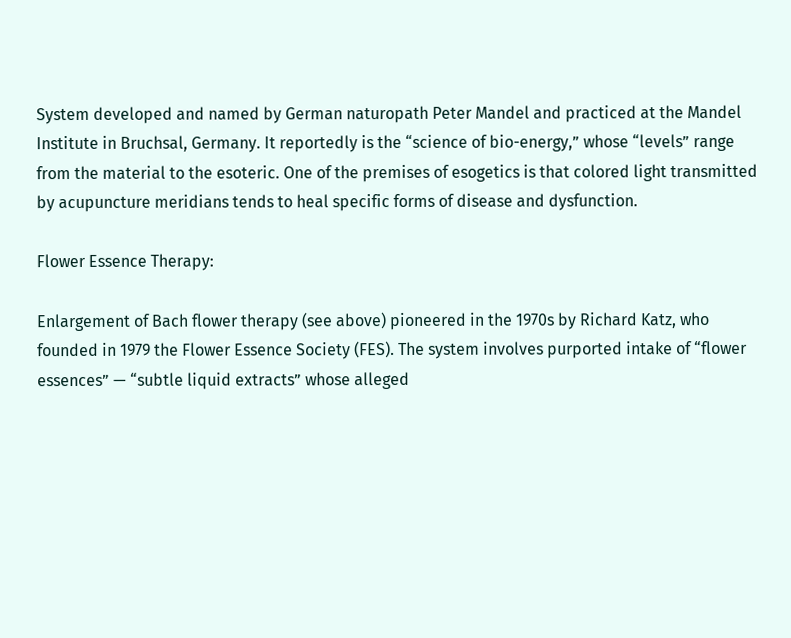System developed and named by German naturopath Peter Mandel and practiced at the Mandel Institute in Bruchsal, Germany. It reportedly is the “science of bio-energy,” whose “levels” range from the material to the esoteric. One of the premises of esogetics is that colored light transmitted by acupuncture meridians tends to heal specific forms of disease and dysfunction.

Flower Essence Therapy:

Enlargement of Bach flower therapy (see above) pioneered in the 1970s by Richard Katz, who founded in 1979 the Flower Essence Society (FES). The system involves purported intake of “flower essences” — “subtle liquid extracts” whose alleged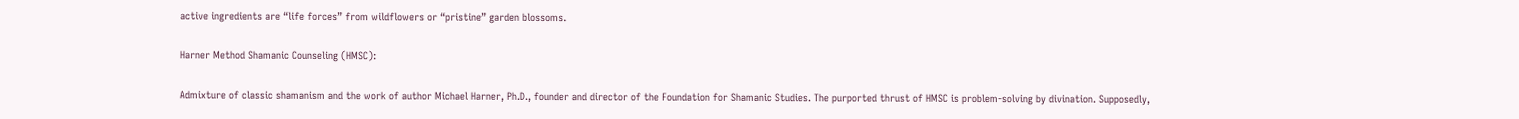active ingredients are “life forces” from wildflowers or “pristine” garden blossoms.

Harner Method Shamanic Counseling (HMSC):

Admixture of classic shamanism and the work of author Michael Harner, Ph.D., founder and director of the Foundation for Shamanic Studies. The purported thrust of HMSC is problem-solving by divination. Supposedly,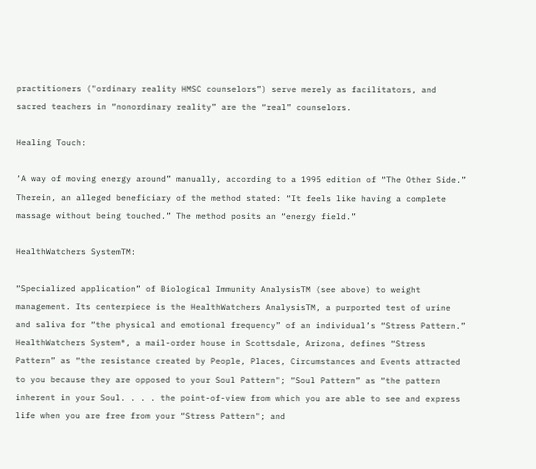practitioners ("ordinary reality HMSC counselors”) serve merely as facilitators, and sacred teachers in “nonordinary reality” are the “real” counselors.

Healing Touch:

‘A way of moving energy around” manually, according to a 1995 edition of “The Other Side.” Therein, an alleged beneficiary of the method stated: “It feels like having a complete massage without being touched.” The method posits an “energy field.”

HealthWatchers SystemTM:

“Specialized application” of Biological Immunity AnalysisTM (see above) to weight management. Its centerpiece is the HealthWatchers AnalysisTM, a purported test of urine and saliva for “the physical and emotional frequency” of an individual’s “Stress Pattern.” HealthWatchers System®, a mail-order house in Scottsdale, Arizona, defines “Stress Pattern” as “the resistance created by People, Places, Circumstances and Events attracted to you because they are opposed to your Soul Pattern"; “Soul Pattern” as “the pattern inherent in your Soul. . . . the point-of-view from which you are able to see and express life when you are free from your “Stress Pattern"; and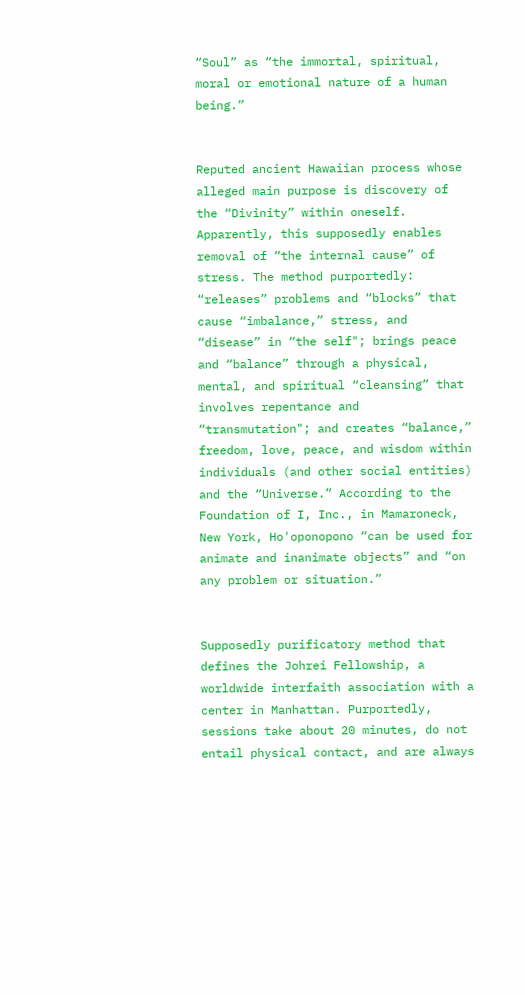“Soul” as “the immortal, spiritual, moral or emotional nature of a human being.”


Reputed ancient Hawaiian process whose alleged main purpose is discovery of the “Divinity” within oneself. Apparently, this supposedly enables removal of “the internal cause” of stress. The method purportedly: “releases” problems and “blocks” that cause “imbalance,” stress, and “disease” in “the self"; brings peace and “balance” through a physical, mental, and spiritual “cleansing” that involves repentance and “transmutation"; and creates “balance,” freedom, love, peace, and wisdom within individuals (and other social entities) and the “Universe.” According to the Foundation of I, Inc., in Mamaroneck, New York, Ho'oponopono “can be used for animate and inanimate objects” and “on any problem or situation.”


Supposedly purificatory method that defines the Johrei Fellowship, a worldwide interfaith association with a center in Manhattan. Purportedly, sessions take about 20 minutes, do not entail physical contact, and are always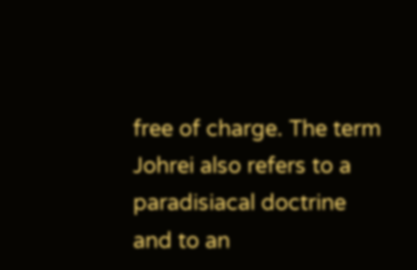free of charge. The term Johrei also refers to a paradisiacal doctrine and to an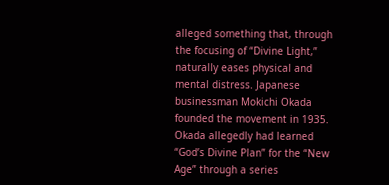alleged something that, through the focusing of “Divine Light,” naturally eases physical and mental distress. Japanese businessman Mokichi Okada founded the movement in 1935. Okada allegedly had learned “God’s Divine Plan” for the “New Age” through a series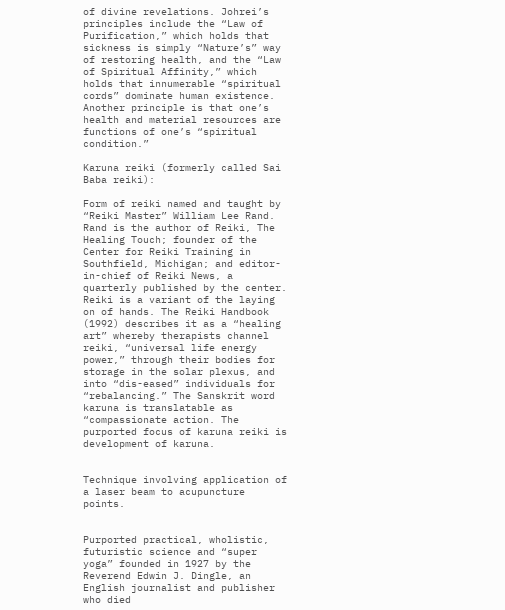of divine revelations. Johrei’s principles include the “Law of Purification,” which holds that sickness is simply “Nature’s” way of restoring health, and the “Law of Spiritual Affinity,” which holds that innumerable “spiritual cords” dominate human existence. Another principle is that one’s health and material resources are functions of one’s “spiritual condition.”

Karuna reiki (formerly called Sai Baba reiki):

Form of reiki named and taught by “Reiki Master” William Lee Rand. Rand is the author of Reiki, The Healing Touch; founder of the Center for Reiki Training in Southfield, Michigan; and editor-in-chief of Reiki News, a quarterly published by the center. Reiki is a variant of the laying on of hands. The Reiki Handbook (1992) describes it as a “healing art” whereby therapists channel reiki, “universal life energy power,” through their bodies for storage in the solar plexus, and into “dis-eased” individuals for “rebalancing.” The Sanskrit word karuna is translatable as “compassionate action. The purported focus of karuna reiki is development of karuna.


Technique involving application of a laser beam to acupuncture points.


Purported practical, wholistic, futuristic science and “super yoga” founded in 1927 by the Reverend Edwin J. Dingle, an English journalist and publisher who died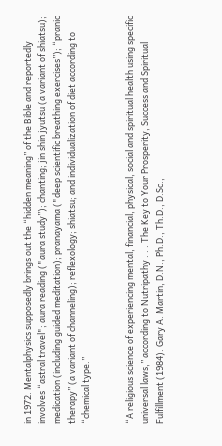in 1972. Mentalphysics supposedly brings out the “hidden meaning” of the Bible and reportedly involves “astral travel"; aura reading ("aura study”); chanting; jin shin jyutsu (a variant of shiatsu); medication (including guided meditation); pranayama ("deep scientific breathing exercises”); “pranic therapy” (a variant of channeling); reflexology; shiatsu; and individualization of diet according to “chemical type.”


“A religious science of experiencing mental, financial, physical, social and spiritual health using specific universal laws,” according to Nutripathy . . . The Key to Your Prosperity, Success and Spiritual Fulfillment (1984). Gary A. Martin, D.N., Ph.D., Th.D., D.Sc.,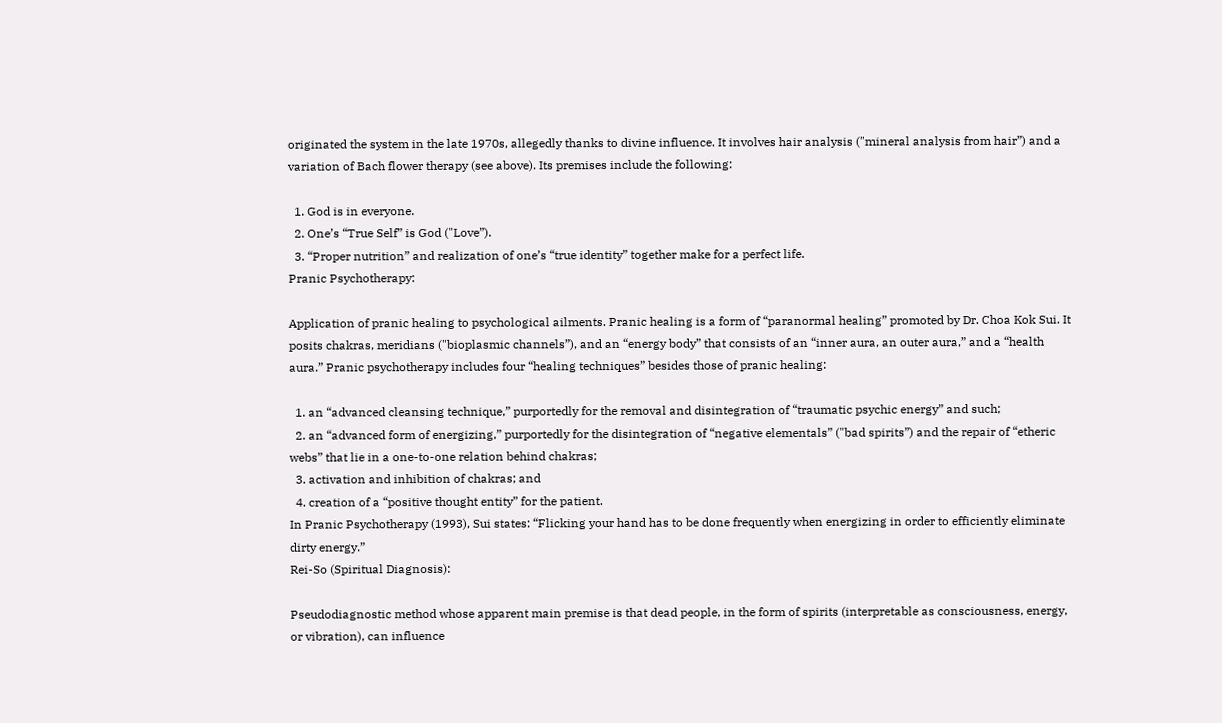originated the system in the late 1970s, allegedly thanks to divine influence. It involves hair analysis ("mineral analysis from hair”) and a variation of Bach flower therapy (see above). Its premises include the following:

  1. God is in everyone.
  2. One’s “True Self” is God ("Love”).
  3. “Proper nutrition” and realization of one’s “true identity” together make for a perfect life.
Pranic Psychotherapy:

Application of pranic healing to psychological ailments. Pranic healing is a form of “paranormal healing” promoted by Dr. Choa Kok Sui. It posits chakras, meridians ("bioplasmic channels”), and an “energy body” that consists of an “inner aura, an outer aura,” and a “health aura.” Pranic psychotherapy includes four “healing techniques” besides those of pranic healing:

  1. an “advanced cleansing technique,” purportedly for the removal and disintegration of “traumatic psychic energy” and such;
  2. an “advanced form of energizing,” purportedly for the disintegration of “negative elementals” ("bad spirits”) and the repair of “etheric webs” that lie in a one-to-one relation behind chakras;
  3. activation and inhibition of chakras; and
  4. creation of a “positive thought entity” for the patient.
In Pranic Psychotherapy (1993), Sui states: “Flicking your hand has to be done frequently when energizing in order to efficiently eliminate dirty energy.”
Rei-So (Spiritual Diagnosis):

Pseudodiagnostic method whose apparent main premise is that dead people, in the form of spirits (interpretable as consciousness, energy, or vibration), can influence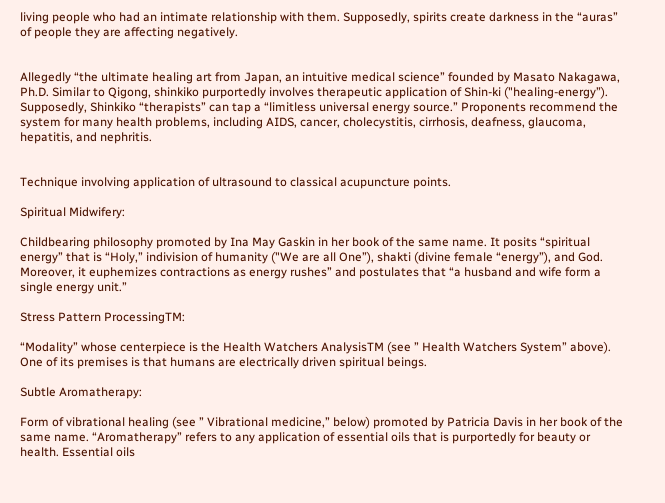living people who had an intimate relationship with them. Supposedly, spirits create darkness in the “auras” of people they are affecting negatively.


Allegedly “the ultimate healing art from Japan, an intuitive medical science” founded by Masato Nakagawa, Ph.D. Similar to Qigong, shinkiko purportedly involves therapeutic application of Shin-ki ("healing-energy”). Supposedly, Shinkiko “therapists” can tap a “limitless universal energy source.” Proponents recommend the system for many health problems, including AIDS, cancer, cholecystitis, cirrhosis, deafness, glaucoma, hepatitis, and nephritis.


Technique involving application of ultrasound to classical acupuncture points.

Spiritual Midwifery:

Childbearing philosophy promoted by Ina May Gaskin in her book of the same name. It posits “spiritual energy” that is “Holy,” indivision of humanity ("We are all One”), shakti (divine female “energy”), and God. Moreover, it euphemizes contractions as energy rushes” and postulates that “a husband and wife form a single energy unit.”

Stress Pattern ProcessingTM:

“Modality” whose centerpiece is the Health Watchers AnalysisTM (see ” Health Watchers System” above). One of its premises is that humans are electrically driven spiritual beings.

Subtle Aromatherapy:

Form of vibrational healing (see ” Vibrational medicine,” below) promoted by Patricia Davis in her book of the same name. “Aromatherapy” refers to any application of essential oils that is purportedly for beauty or health. Essential oils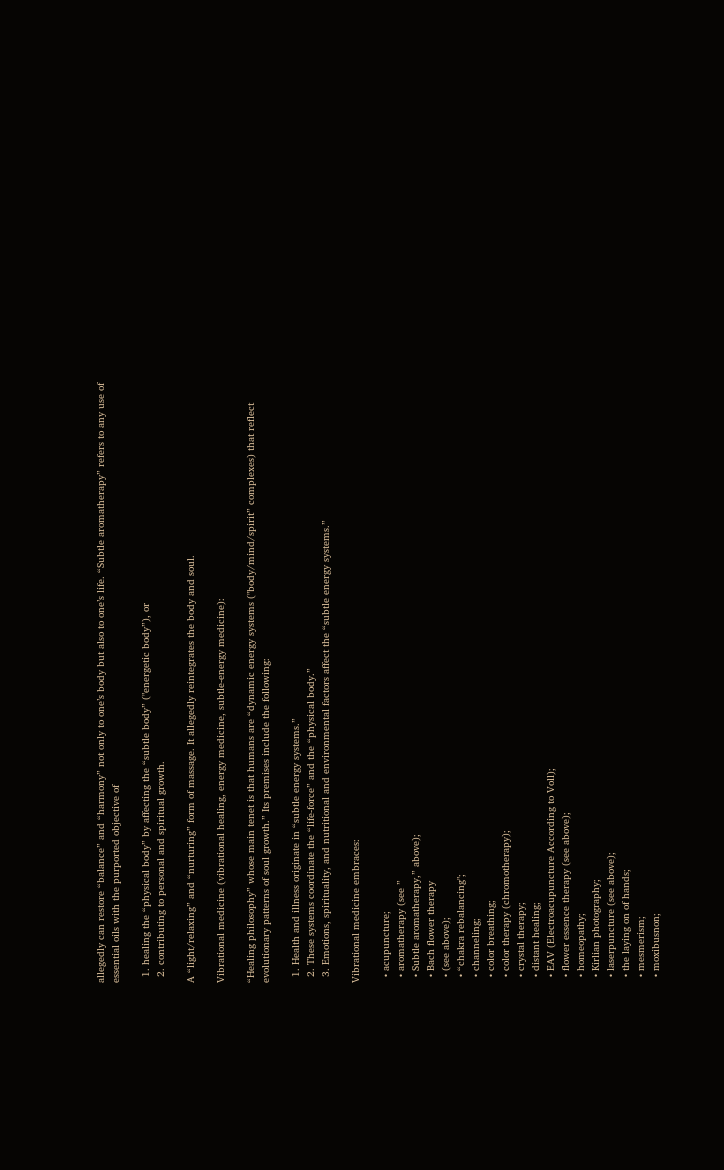allegedly can restore “balance” and “harmony” not only to one’s body but also to one’s life. “Subtle aromatherapy” refers to any use of essential oils with the purported objective of

  1. healing the “physical body” by affecting the “subtle body” ("energetic body”), or
  2. contributing to personal and spiritual growth.

A “light/relaxing” and “nurturing” form of massage. It allegedly reintegrates the body and soul.

Vibrational medicine (vibrational healing, energy medicine, subtle-energy medicine):

“Healing philosophy” whose main tenet is that humans are “dynamic energy systems ("body/mind/spirit” complexes) that reflect evolutionary patterns of soul growth.” Its premises include the following:

  1. Health and illness originate in “subtle energy systems.”
  2. These systems coordinate the “life-force” and the “physical body.”
  3. Emotions, spirituality, and nutritional and environmental factors affect the “subtle energy systems.”

Vibrational medicine embraces:

  • acupuncture;
  • aromatherapy (see ”
  • Subtle aromatherapy,” above);
  • Bach flower therapy
  • (see above);
  • “chakra rebalancing";
  • channeling;
  • color breathing;
  • color therapy (chromotherapy);
  • crystal therapy;
  • distant healing;
  • EAV (Electroacupuncture According to Voll);
  • flower essence therapy (see above);
  • homeopathy;
  • Kirlian photography;
  • laserpuncture (see above);
  • the laying on of hands;
  • mesmerism;
  • moxibusnon;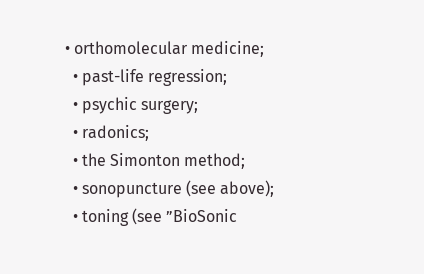• orthomolecular medicine;
  • past-life regression;
  • psychic surgery;
  • radonics;
  • the Simonton method;
  • sonopuncture (see above);
  • toning (see ”BioSonic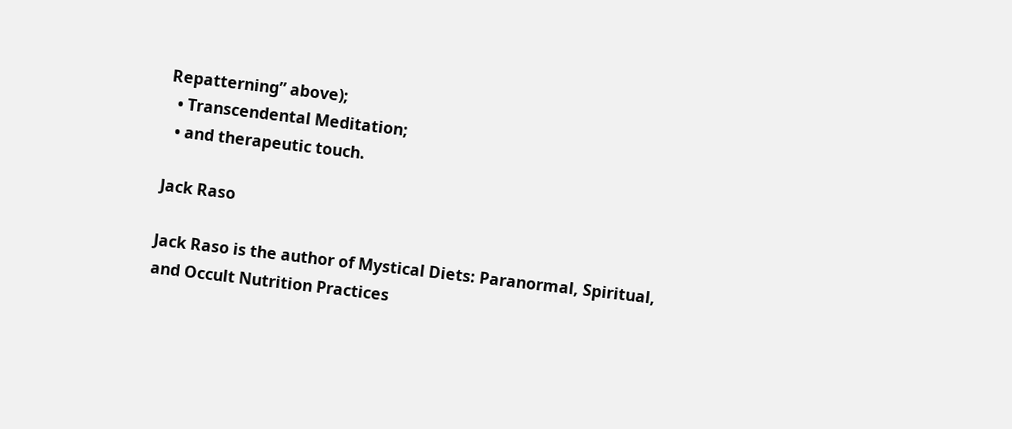Repatterning” above);
  • Transcendental Meditation;
  • and therapeutic touch.

Jack Raso

Jack Raso is the author of Mystical Diets: Paranormal, Spiritual, and Occult Nutrition Practices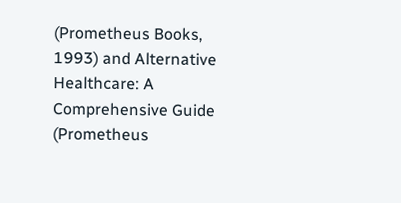(Prometheus Books, 1993) and Alternative Healthcare: A Comprehensive Guide (Prometheus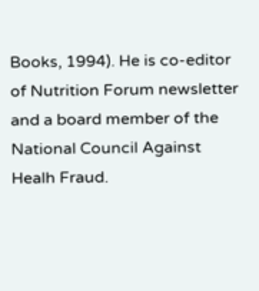Books, 1994). He is co-editor of Nutrition Forum newsletter and a board member of the National Council Against Healh Fraud.